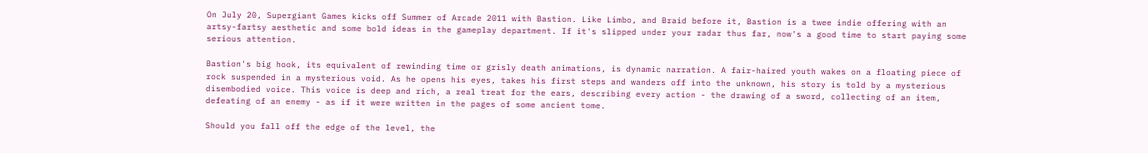On July 20, Supergiant Games kicks off Summer of Arcade 2011 with Bastion. Like Limbo, and Braid before it, Bastion is a twee indie offering with an artsy-fartsy aesthetic and some bold ideas in the gameplay department. If it's slipped under your radar thus far, now's a good time to start paying some serious attention.

Bastion's big hook, its equivalent of rewinding time or grisly death animations, is dynamic narration. A fair-haired youth wakes on a floating piece of rock suspended in a mysterious void. As he opens his eyes, takes his first steps and wanders off into the unknown, his story is told by a mysterious disembodied voice. This voice is deep and rich, a real treat for the ears, describing every action - the drawing of a sword, collecting of an item, defeating of an enemy - as if it were written in the pages of some ancient tome.

Should you fall off the edge of the level, the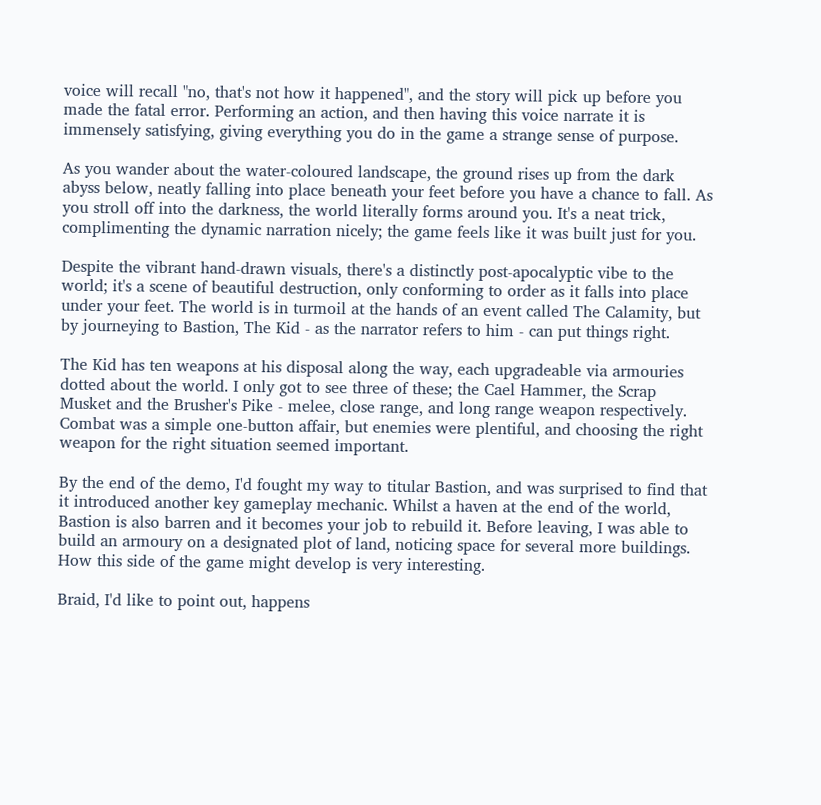voice will recall "no, that's not how it happened", and the story will pick up before you made the fatal error. Performing an action, and then having this voice narrate it is immensely satisfying, giving everything you do in the game a strange sense of purpose.

As you wander about the water-coloured landscape, the ground rises up from the dark abyss below, neatly falling into place beneath your feet before you have a chance to fall. As you stroll off into the darkness, the world literally forms around you. It's a neat trick, complimenting the dynamic narration nicely; the game feels like it was built just for you.

Despite the vibrant hand-drawn visuals, there's a distinctly post-apocalyptic vibe to the world; it's a scene of beautiful destruction, only conforming to order as it falls into place under your feet. The world is in turmoil at the hands of an event called The Calamity, but by journeying to Bastion, The Kid - as the narrator refers to him - can put things right.

The Kid has ten weapons at his disposal along the way, each upgradeable via armouries dotted about the world. I only got to see three of these; the Cael Hammer, the Scrap Musket and the Brusher's Pike - melee, close range, and long range weapon respectively. Combat was a simple one-button affair, but enemies were plentiful, and choosing the right weapon for the right situation seemed important.

By the end of the demo, I'd fought my way to titular Bastion, and was surprised to find that it introduced another key gameplay mechanic. Whilst a haven at the end of the world, Bastion is also barren and it becomes your job to rebuild it. Before leaving, I was able to build an armoury on a designated plot of land, noticing space for several more buildings. How this side of the game might develop is very interesting.

Braid, I'd like to point out, happens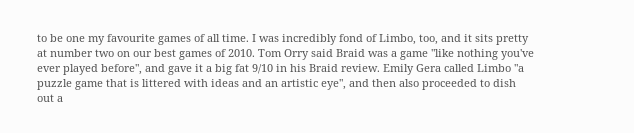to be one my favourite games of all time. I was incredibly fond of Limbo, too, and it sits pretty at number two on our best games of 2010. Tom Orry said Braid was a game "like nothing you've ever played before", and gave it a big fat 9/10 in his Braid review. Emily Gera called Limbo "a puzzle game that is littered with ideas and an artistic eye", and then also proceeded to dish out a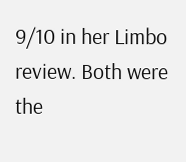9/10 in her Limbo review. Both were the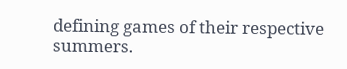defining games of their respective summers.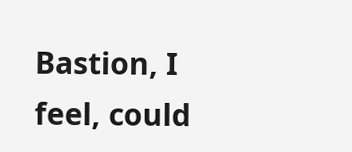Bastion, I feel, could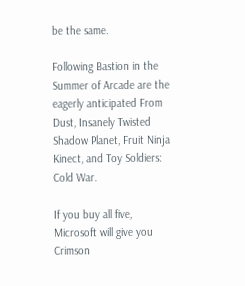be the same.

Following Bastion in the Summer of Arcade are the eagerly anticipated From Dust, Insanely Twisted Shadow Planet, Fruit Ninja Kinect, and Toy Soldiers: Cold War.

If you buy all five, Microsoft will give you Crimson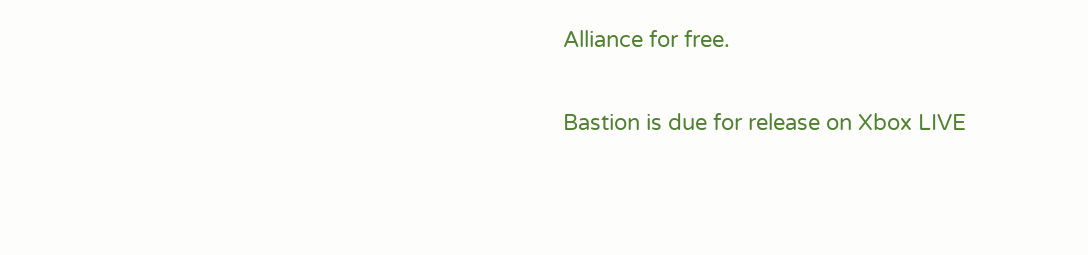Alliance for free.

Bastion is due for release on Xbox LIVE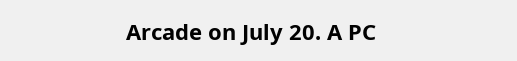Arcade on July 20. A PC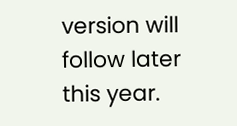version will follow later this year.